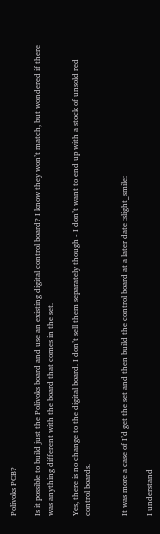Polivoks PCB?

Is it possible to build just the Polivoks board and use an existing digital control board? I know they won’t match, but wondered if there was anything different with the board that comes in the set.

Yes, there is no change to the digital board. I don’t sell them separately though - I don’t want to end up with a stock of unsold red control boards.


It was more a case of I’d get the set and then build the control board at a later date :slight_smile:

I understand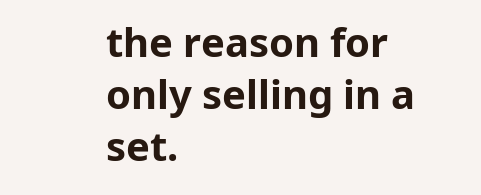the reason for only selling in a set.